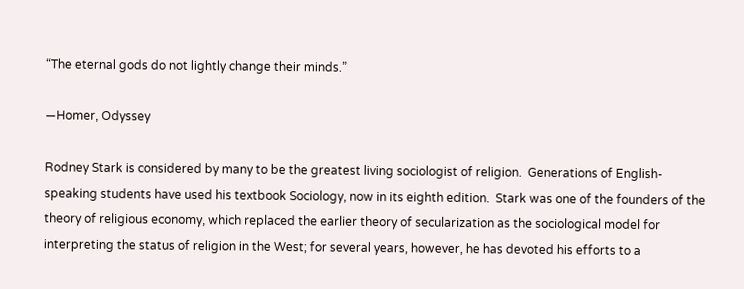“The eternal gods do not lightly change their minds.”

—Homer, Odyssey

Rodney Stark is considered by many to be the greatest living sociologist of religion.  Generations of English-speaking students have used his textbook Sociology, now in its eighth edition.  Stark was one of the founders of the theory of religious economy, which replaced the earlier theory of secularization as the sociological model for interpreting the status of religion in the West; for several years, however, he has devoted his efforts to a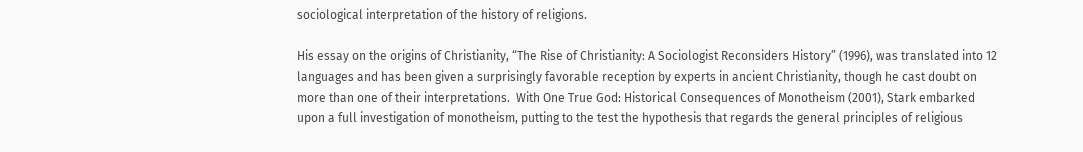sociological interpretation of the history of religions.

His essay on the origins of Christianity, “The Rise of Christianity: A Sociologist Reconsiders History” (1996), was translated into 12 languages and has been given a surprisingly favorable reception by experts in ancient Christianity, though he cast doubt on more than one of their interpretations.  With One True God: Historical Consequences of Monotheism (2001), Stark embarked upon a full investigation of monotheism, putting to the test the hypothesis that regards the general principles of religious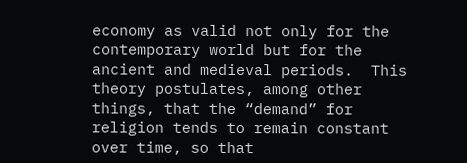economy as valid not only for the contemporary world but for the ancient and medieval periods.  This theory postulates, among other things, that the “demand” for religion tends to remain constant over time, so that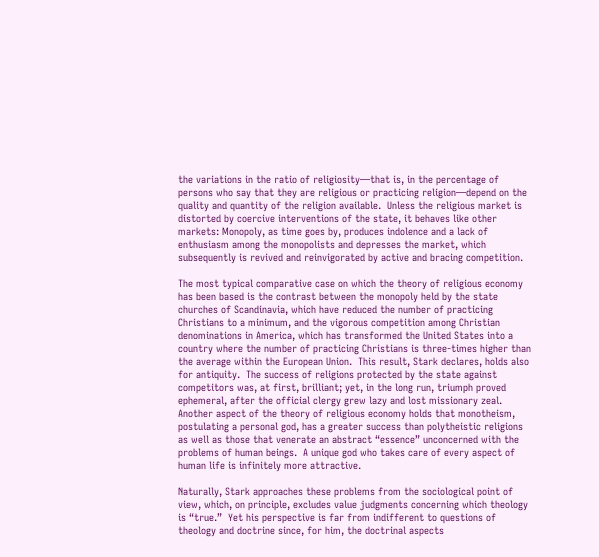the variations in the ratio of religiosity—that is, in the percentage of persons who say that they are religious or practicing religion—depend on the quality and quantity of the religion available.  Unless the religious market is distorted by coercive interventions of the state, it behaves like other markets: Monopoly, as time goes by, produces indolence and a lack of enthusiasm among the monopolists and depresses the market, which subsequently is revived and reinvigorated by active and bracing competition.

The most typical comparative case on which the theory of religious economy has been based is the contrast between the monopoly held by the state churches of Scandinavia, which have reduced the number of practicing Christians to a minimum, and the vigorous competition among Christian denominations in America, which has transformed the United States into a country where the number of practicing Christians is three-times higher than the average within the European Union.  This result, Stark declares, holds also for antiquity.  The success of religions protected by the state against competitors was, at first, brilliant; yet, in the long run, triumph proved ephemeral, after the official clergy grew lazy and lost missionary zeal.  Another aspect of the theory of religious economy holds that monotheism, postulating a personal god, has a greater success than polytheistic religions as well as those that venerate an abstract “essence” unconcerned with the problems of human beings.  A unique god who takes care of every aspect of human life is infinitely more attractive.

Naturally, Stark approaches these problems from the sociological point of view, which, on principle, excludes value judgments concerning which theology is “true.”  Yet his perspective is far from indifferent to questions of theology and doctrine since, for him, the doctrinal aspects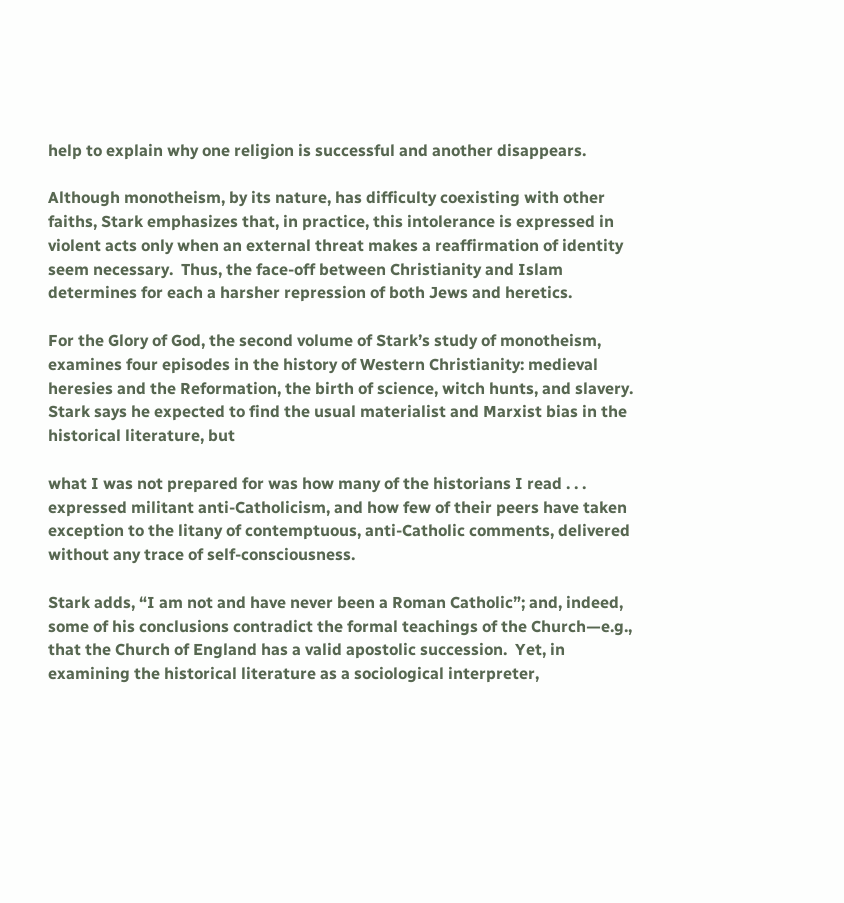help to explain why one religion is successful and another disappears.

Although monotheism, by its nature, has difficulty coexisting with other faiths, Stark emphasizes that, in practice, this intolerance is expressed in violent acts only when an external threat makes a reaffirmation of identity seem necessary.  Thus, the face-off between Christianity and Islam determines for each a harsher repression of both Jews and heretics.

For the Glory of God, the second volume of Stark’s study of monotheism, examines four episodes in the history of Western Christianity: medieval heresies and the Reformation, the birth of science, witch hunts, and slavery.  Stark says he expected to find the usual materialist and Marxist bias in the historical literature, but

what I was not prepared for was how many of the historians I read . . . expressed militant anti-Catholicism, and how few of their peers have taken exception to the litany of contemptuous, anti-Catholic comments, delivered without any trace of self-consciousness.

Stark adds, “I am not and have never been a Roman Catholic”; and, indeed, some of his conclusions contradict the formal teachings of the Church—e.g., that the Church of England has a valid apostolic succession.  Yet, in examining the historical literature as a sociological interpreter,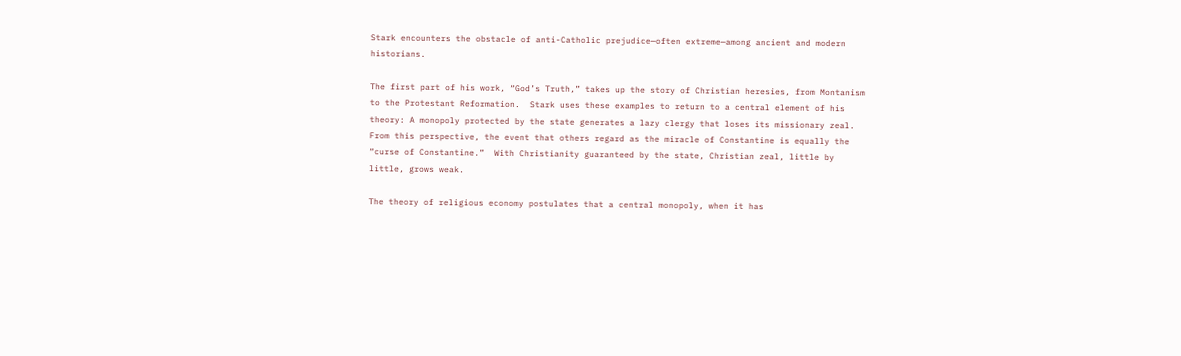Stark encounters the obstacle of anti-Catholic prejudice—often extreme—among ancient and modern historians.

The first part of his work, “God’s Truth,” takes up the story of Christian heresies, from Montanism to the Protestant Reformation.  Stark uses these examples to return to a central element of his theory: A monopoly protected by the state generates a lazy clergy that loses its missionary zeal.  From this perspective, the event that others regard as the miracle of Constantine is equally the “curse of Constantine.”  With Christianity guaranteed by the state, Christian zeal, little by little, grows weak.

The theory of religious economy postulates that a central monopoly, when it has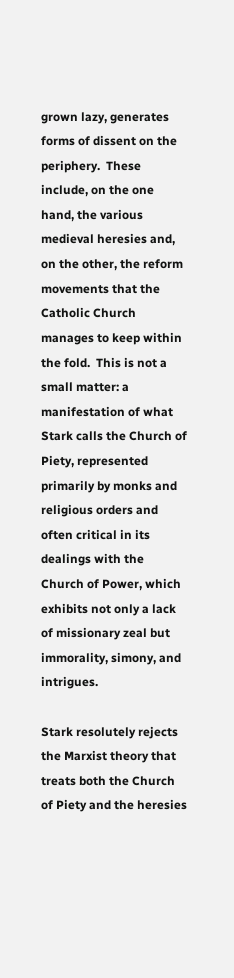grown lazy, generates forms of dissent on the periphery.  These include, on the one hand, the various medieval heresies and, on the other, the reform movements that the Catholic Church manages to keep within the fold.  This is not a small matter: a manifestation of what Stark calls the Church of Piety, represented primarily by monks and religious orders and often critical in its dealings with the Church of Power, which exhibits not only a lack of missionary zeal but immorality, simony, and intrigues.

Stark resolutely rejects the Marxist theory that treats both the Church of Piety and the heresies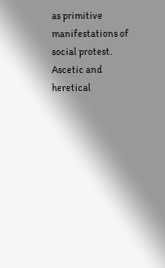as primitive manifestations of social protest.  Ascetic and heretical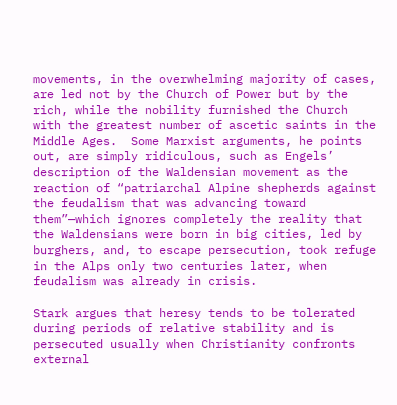movements, in the overwhelming majority of cases, are led not by the Church of Power but by the rich, while the nobility furnished the Church with the greatest number of ascetic saints in the Middle Ages.  Some Marxist arguments, he points out, are simply ridiculous, such as Engels’ description of the Waldensian movement as the reaction of “patriarchal Alpine shepherds against the feudalism that was advancing toward them”—which ignores completely the reality that the Waldensians were born in big cities, led by burghers, and, to escape persecution, took refuge in the Alps only two centuries later, when feudalism was already in crisis.

Stark argues that heresy tends to be tolerated during periods of relative stability and is persecuted usually when Christianity confronts external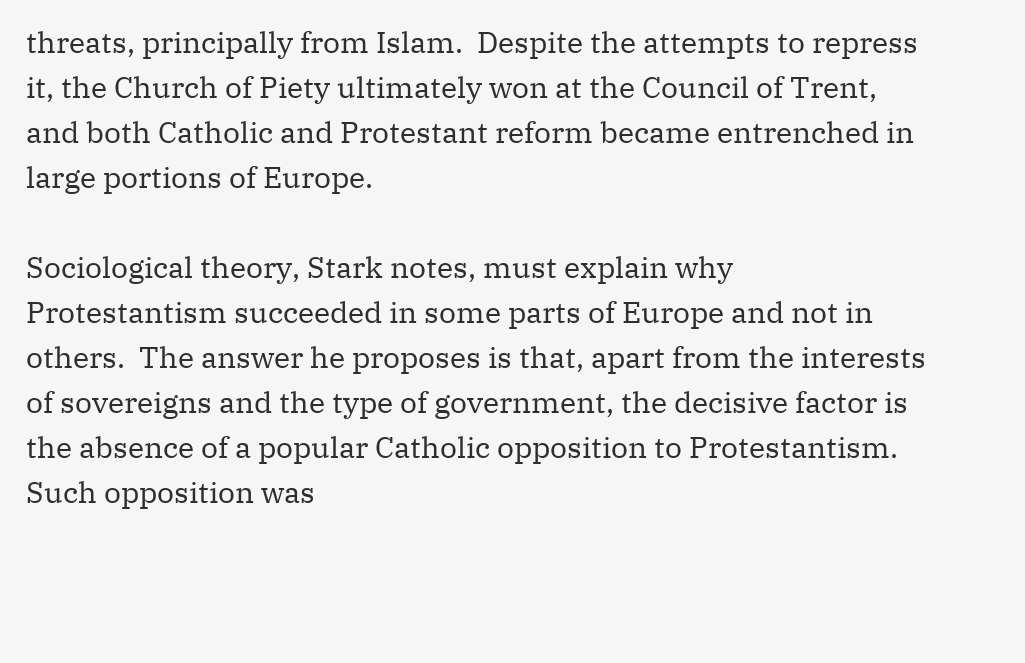threats, principally from Islam.  Despite the attempts to repress it, the Church of Piety ultimately won at the Council of Trent, and both Catholic and Protestant reform became entrenched in large portions of Europe.

Sociological theory, Stark notes, must explain why Protestantism succeeded in some parts of Europe and not in others.  The answer he proposes is that, apart from the interests of sovereigns and the type of government, the decisive factor is the absence of a popular Catholic opposition to Protestantism.  Such opposition was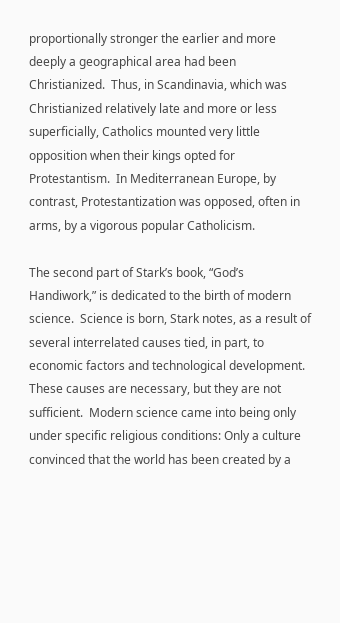proportionally stronger the earlier and more deeply a geographical area had been Christianized.  Thus, in Scandinavia, which was Christianized relatively late and more or less superficially, Catholics mounted very little opposition when their kings opted for Protestantism.  In Mediterranean Europe, by contrast, Protestantization was opposed, often in arms, by a vigorous popular Catholicism.

The second part of Stark’s book, “God’s Handiwork,” is dedicated to the birth of modern science.  Science is born, Stark notes, as a result of several interrelated causes tied, in part, to economic factors and technological development.  These causes are necessary, but they are not sufficient.  Modern science came into being only under specific religious conditions: Only a culture convinced that the world has been created by a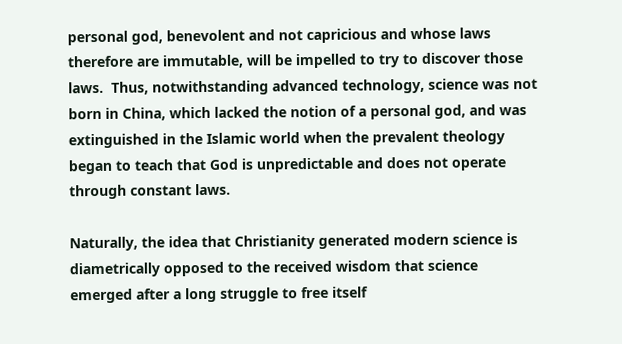personal god, benevolent and not capricious and whose laws therefore are immutable, will be impelled to try to discover those laws.  Thus, notwithstanding advanced technology, science was not born in China, which lacked the notion of a personal god, and was extinguished in the Islamic world when the prevalent theology began to teach that God is unpredictable and does not operate through constant laws.

Naturally, the idea that Christianity generated modern science is diametrically opposed to the received wisdom that science emerged after a long struggle to free itself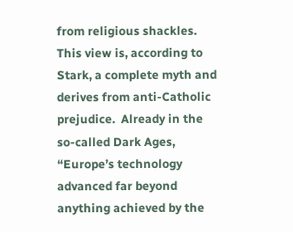from religious shackles.  This view is, according to Stark, a complete myth and derives from anti-Catholic prejudice.  Already in the so-called Dark Ages, “Europe’s technology advanced far beyond anything achieved by the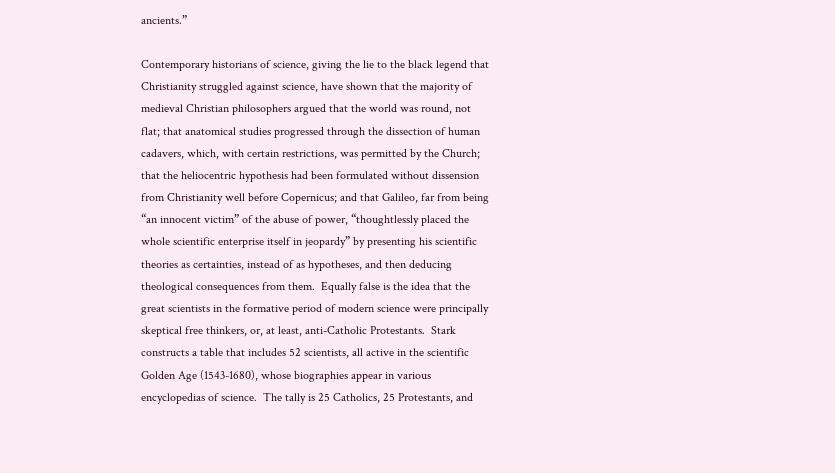ancients.”

Contemporary historians of science, giving the lie to the black legend that Christianity struggled against science, have shown that the majority of medieval Christian philosophers argued that the world was round, not flat; that anatomical studies progressed through the dissection of human cadavers, which, with certain restrictions, was permitted by the Church; that the heliocentric hypothesis had been formulated without dissension from Christianity well before Copernicus; and that Galileo, far from being “an innocent victim” of the abuse of power, “thoughtlessly placed the whole scientific enterprise itself in jeopardy” by presenting his scientific theories as certainties, instead of as hypotheses, and then deducing theological consequences from them.  Equally false is the idea that the great scientists in the formative period of modern science were principally skeptical free thinkers, or, at least, anti-Catholic Protestants.  Stark constructs a table that includes 52 scientists, all active in the scientific Golden Age (1543-1680), whose biographies appear in various encyclopedias of science.  The tally is 25 Catholics, 25 Protestants, and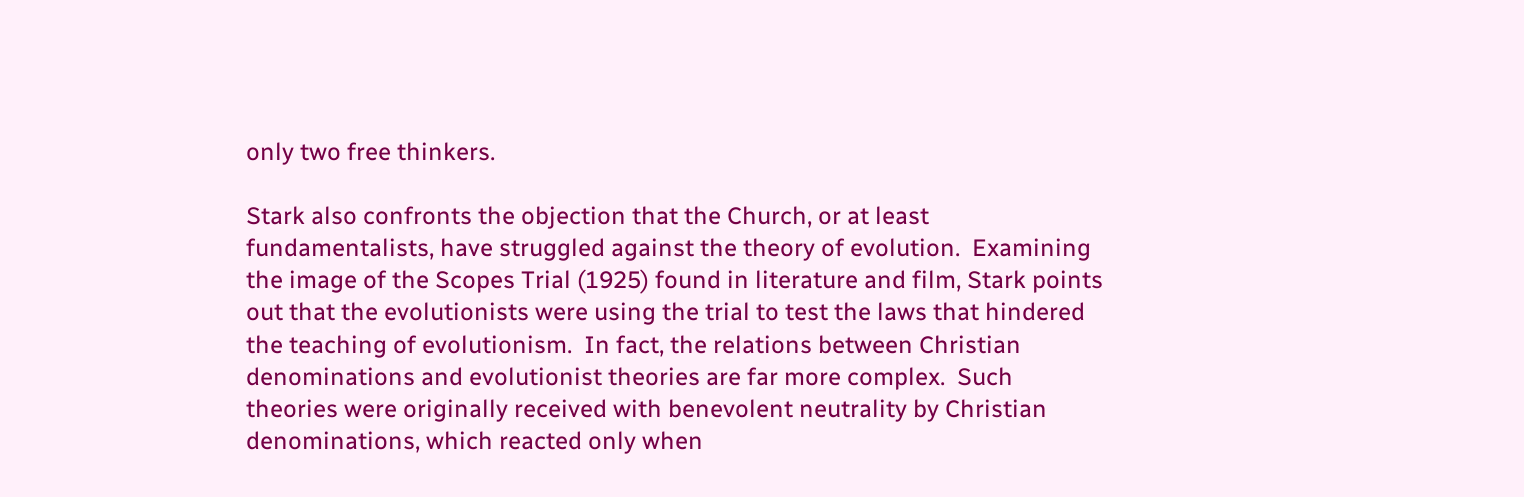only two free thinkers.

Stark also confronts the objection that the Church, or at least fundamentalists, have struggled against the theory of evolution.  Examining the image of the Scopes Trial (1925) found in literature and film, Stark points out that the evolutionists were using the trial to test the laws that hindered the teaching of evolutionism.  In fact, the relations between Christian denominations and evolutionist theories are far more complex.  Such theories were originally received with benevolent neutrality by Christian denominations, which reacted only when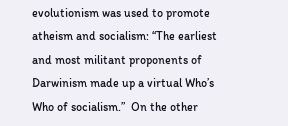evolutionism was used to promote atheism and socialism: “The earliest and most militant proponents of Darwinism made up a virtual Who’s Who of socialism.”  On the other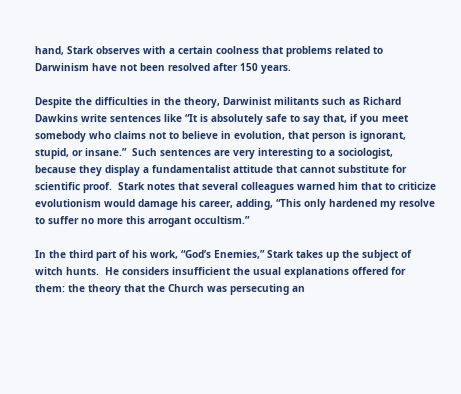hand, Stark observes with a certain coolness that problems related to Darwinism have not been resolved after 150 years.

Despite the difficulties in the theory, Darwinist militants such as Richard Dawkins write sentences like “It is absolutely safe to say that, if you meet somebody who claims not to believe in evolution, that person is ignorant, stupid, or insane.”  Such sentences are very interesting to a sociologist, because they display a fundamentalist attitude that cannot substitute for scientific proof.  Stark notes that several colleagues warned him that to criticize evolutionism would damage his career, adding, “This only hardened my resolve to suffer no more this arrogant occultism.”

In the third part of his work, “God’s Enemies,” Stark takes up the subject of witch hunts.  He considers insufficient the usual explanations offered for them: the theory that the Church was persecuting an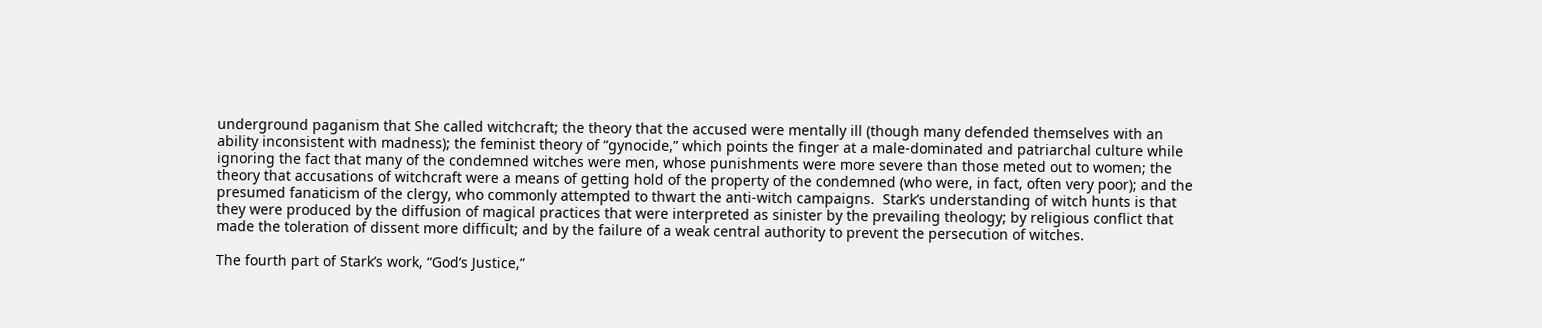underground paganism that She called witchcraft; the theory that the accused were mentally ill (though many defended themselves with an ability inconsistent with madness); the feminist theory of “gynocide,” which points the finger at a male-dominated and patriarchal culture while ignoring the fact that many of the condemned witches were men, whose punishments were more severe than those meted out to women; the theory that accusations of witchcraft were a means of getting hold of the property of the condemned (who were, in fact, often very poor); and the presumed fanaticism of the clergy, who commonly attempted to thwart the anti-witch campaigns.  Stark’s understanding of witch hunts is that they were produced by the diffusion of magical practices that were interpreted as sinister by the prevailing theology; by religious conflict that made the toleration of dissent more difficult; and by the failure of a weak central authority to prevent the persecution of witches.

The fourth part of Stark’s work, “God’s Justice,”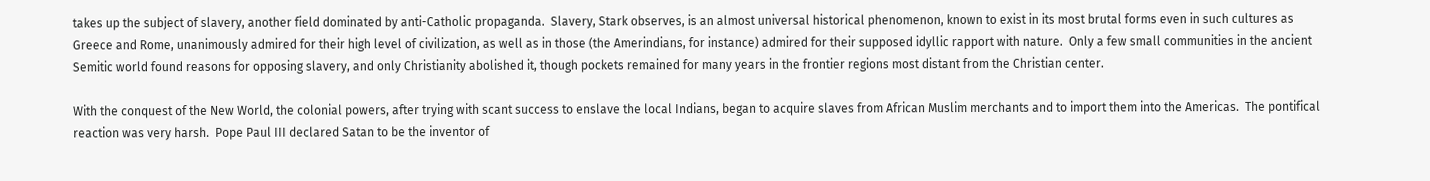takes up the subject of slavery, another field dominated by anti-Catholic propaganda.  Slavery, Stark observes, is an almost universal historical phenomenon, known to exist in its most brutal forms even in such cultures as Greece and Rome, unanimously admired for their high level of civilization, as well as in those (the Amerindians, for instance) admired for their supposed idyllic rapport with nature.  Only a few small communities in the ancient Semitic world found reasons for opposing slavery, and only Christianity abolished it, though pockets remained for many years in the frontier regions most distant from the Christian center.

With the conquest of the New World, the colonial powers, after trying with scant success to enslave the local Indians, began to acquire slaves from African Muslim merchants and to import them into the Americas.  The pontifical reaction was very harsh.  Pope Paul III declared Satan to be the inventor of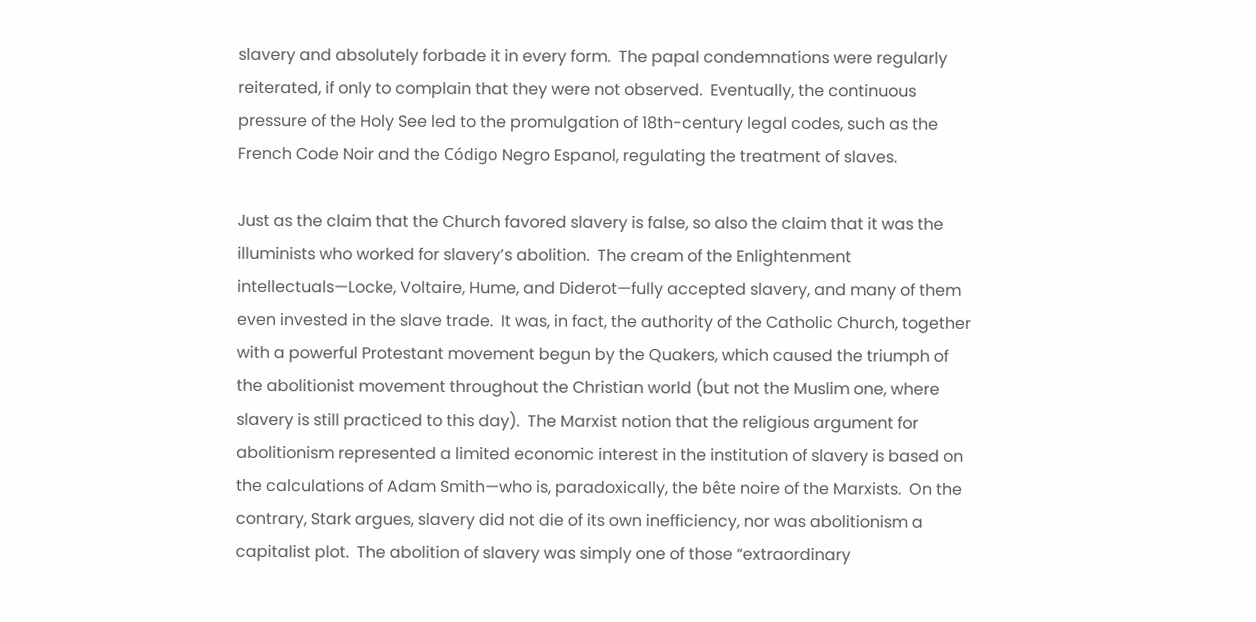slavery and absolutely forbade it in every form.  The papal condemnations were regularly reiterated, if only to complain that they were not observed.  Eventually, the continuous pressure of the Holy See led to the promulgation of 18th-century legal codes, such as the French Code Noir and the Código Negro Espanol, regulating the treatment of slaves.

Just as the claim that the Church favored slavery is false, so also the claim that it was the illuminists who worked for slavery’s abolition.  The cream of the Enlightenment intellectuals—Locke, Voltaire, Hume, and Diderot—fully accepted slavery, and many of them even invested in the slave trade.  It was, in fact, the authority of the Catholic Church, together with a powerful Protestant movement begun by the Quakers, which caused the triumph of the abolitionist movement throughout the Christian world (but not the Muslim one, where slavery is still practiced to this day).  The Marxist notion that the religious argument for abolitionism represented a limited economic interest in the institution of slavery is based on the calculations of Adam Smith—who is, paradoxically, the bête noire of the Marxists.  On the contrary, Stark argues, slavery did not die of its own inefficiency, nor was abolitionism a capitalist plot.  The abolition of slavery was simply one of those “extraordinary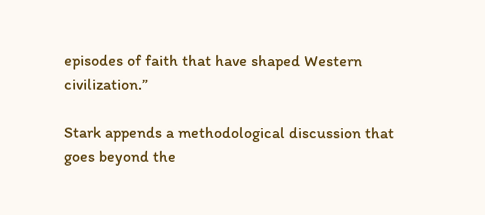episodes of faith that have shaped Western civilization.”

Stark appends a methodological discussion that goes beyond the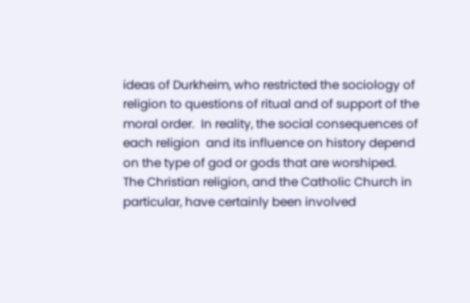ideas of Durkheim, who restricted the sociology of religion to questions of ritual and of support of the moral order.  In reality, the social consequences of each religion  and its influence on history depend on the type of god or gods that are worshiped.  The Christian religion, and the Catholic Church in particular, have certainly been involved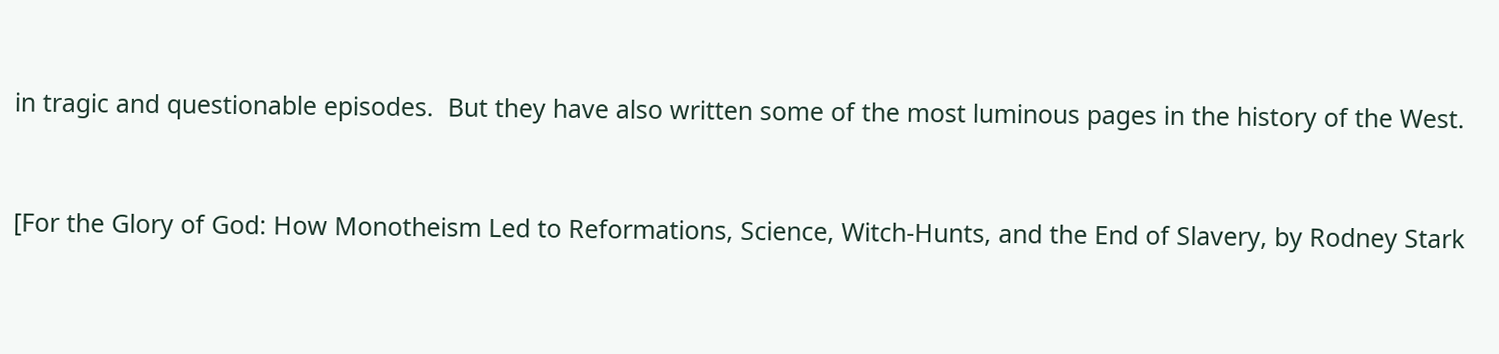in tragic and questionable episodes.  But they have also written some of the most luminous pages in the history of the West.


[For the Glory of God: How Monotheism Led to Reformations, Science, Witch-Hunts, and the End of Slavery, by Rodney Stark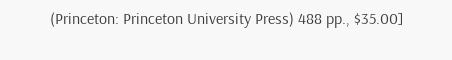(Princeton: Princeton University Press) 488 pp., $35.00]